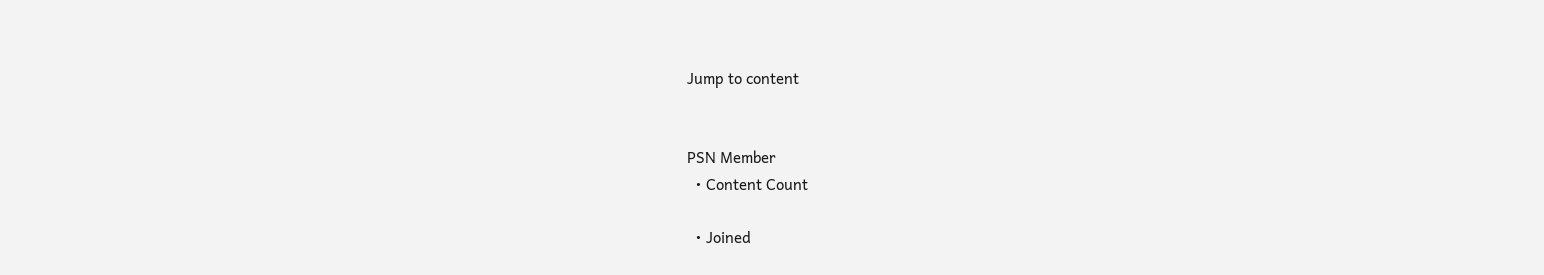Jump to content


PSN Member
  • Content Count

  • Joined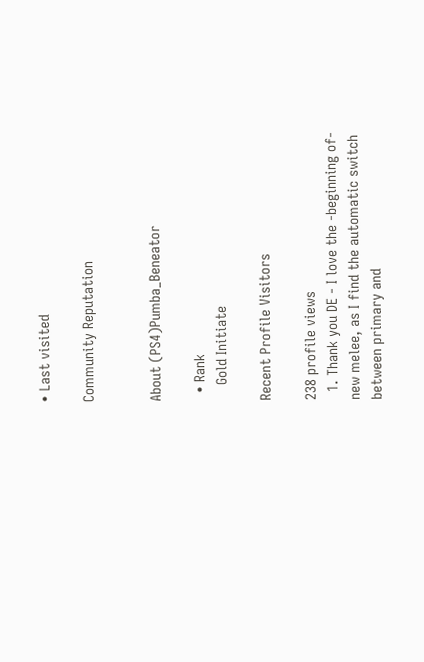• Last visited

Community Reputation


About (PS4)Pumba_Beneator

  • Rank
    Gold Initiate

Recent Profile Visitors

238 profile views
  1. Thank you DE - I love the -beginning of- new melee, as I find the automatic switch between primary and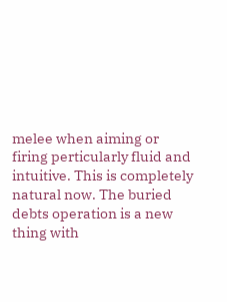melee when aiming or firing perticularly fluid and intuitive. This is completely natural now. The buried debts operation is a new thing with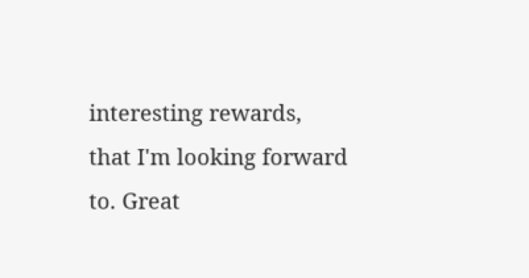interesting rewards, that I'm looking forward to. Great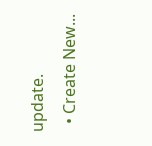update.
  • Create New...